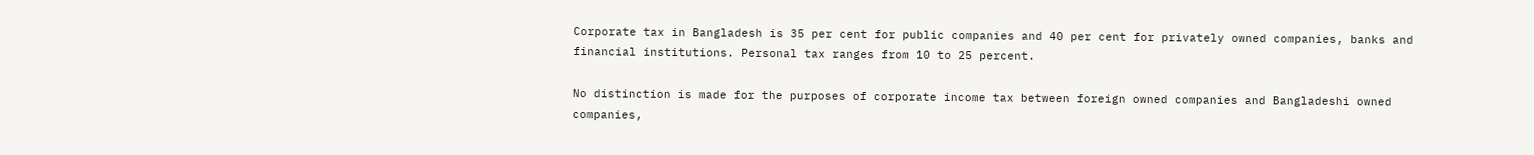Corporate tax in Bangladesh is 35 per cent for public companies and 40 per cent for privately owned companies, banks and financial institutions. Personal tax ranges from 10 to 25 percent.

No distinction is made for the purposes of corporate income tax between foreign owned companies and Bangladeshi owned companies,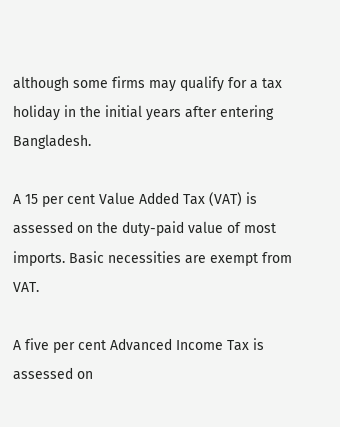although some firms may qualify for a tax holiday in the initial years after entering Bangladesh.

A 15 per cent Value Added Tax (VAT) is assessed on the duty-paid value of most imports. Basic necessities are exempt from VAT.

A five per cent Advanced Income Tax is assessed on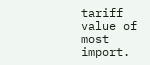tariff value of most import.